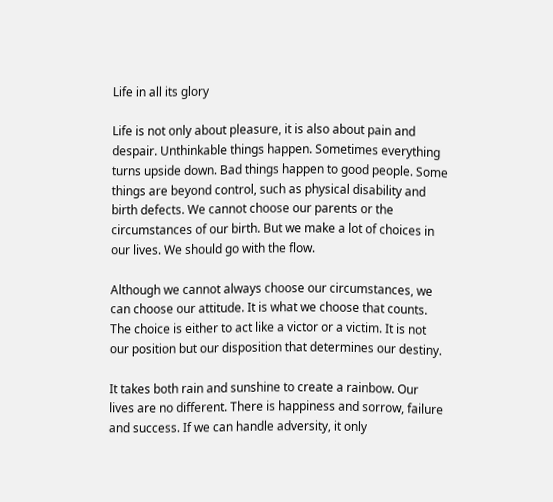Life in all its glory

Life is not only about pleasure, it is also about pain and despair. Unthinkable things happen. Sometimes everything turns upside down. Bad things happen to good people. Some things are beyond control, such as physical disability and birth defects. We cannot choose our parents or the circumstances of our birth. But we make a lot of choices in our lives. We should go with the flow.

Although we cannot always choose our circumstances, we can choose our attitude. It is what we choose that counts. The choice is either to act like a victor or a victim. It is not our position but our disposition that determines our destiny.

It takes both rain and sunshine to create a rainbow. Our lives are no different. There is happiness and sorrow, failure and success. If we can handle adversity, it only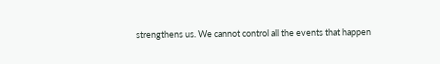strengthens us. We cannot control all the events that happen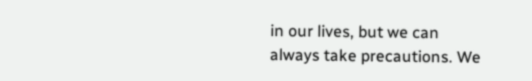in our lives, but we can always take precautions. We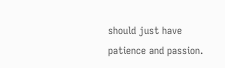should just have patience and passion.